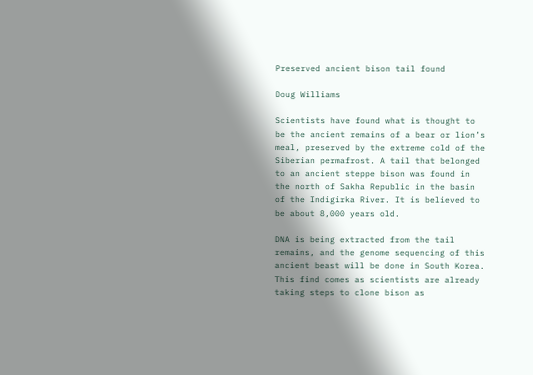Preserved ancient bison tail found

Doug Williams

Scientists have found what is thought to be the ancient remains of a bear or lion’s meal, preserved by the extreme cold of the Siberian permafrost. A tail that belonged to an ancient steppe bison was found in the north of Sakha Republic in the basin of the Indigirka River. It is believed to be about 8,000 years old.

DNA is being extracted from the tail remains, and the genome sequencing of this ancient beast will be done in South Korea. This find comes as scientists are already taking steps to clone bison as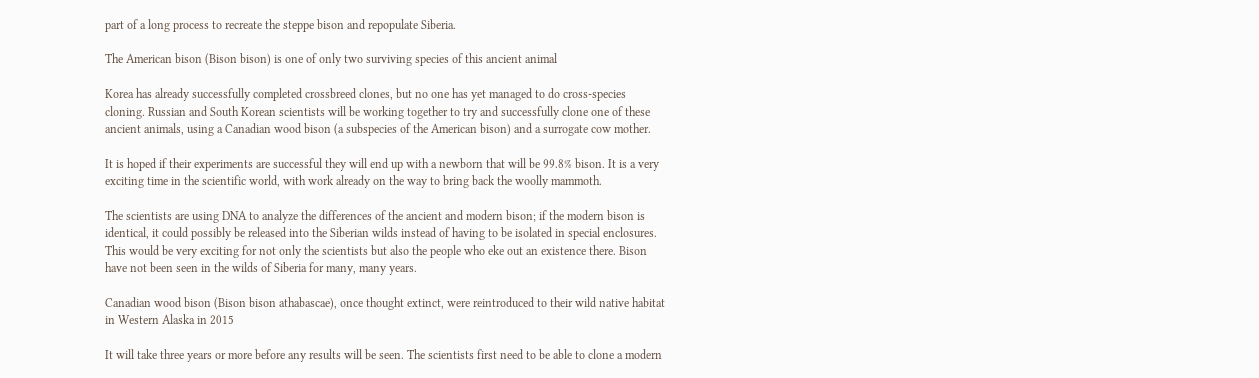part of a long process to recreate the steppe bison and repopulate Siberia.

The American bison (Bison bison) is one of only two surviving species of this ancient animal

Korea has already successfully completed crossbreed clones, but no one has yet managed to do cross-species cloning. Russian and South Korean scientists will be working together to try and successfully clone one of these ancient animals, using a Canadian wood bison (a subspecies of the American bison) and a surrogate cow mother.

It is hoped if their experiments are successful they will end up with a newborn that will be 99.8% bison. It is a very exciting time in the scientific world, with work already on the way to bring back the woolly mammoth.

The scientists are using DNA to analyze the differences of the ancient and modern bison; if the modern bison is identical, it could possibly be released into the Siberian wilds instead of having to be isolated in special enclosures. This would be very exciting for not only the scientists but also the people who eke out an existence there. Bison have not been seen in the wilds of Siberia for many, many years.

Canadian wood bison (Bison bison athabascae), once thought extinct, were reintroduced to their wild native habitat in Western Alaska in 2015

It will take three years or more before any results will be seen. The scientists first need to be able to clone a modern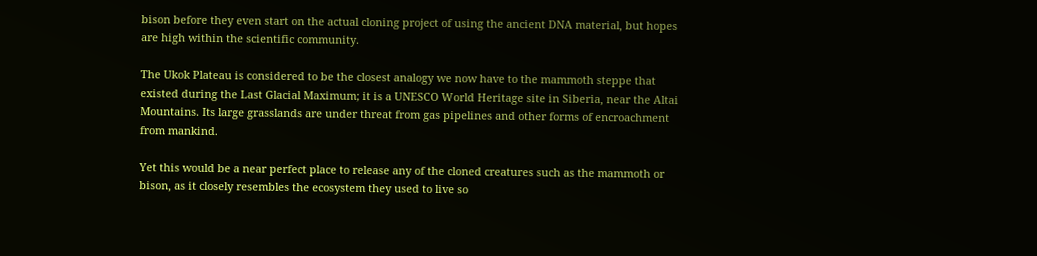bison before they even start on the actual cloning project of using the ancient DNA material, but hopes are high within the scientific community.

The Ukok Plateau is considered to be the closest analogy we now have to the mammoth steppe that existed during the Last Glacial Maximum; it is a UNESCO World Heritage site in Siberia, near the Altai Mountains. Its large grasslands are under threat from gas pipelines and other forms of encroachment from mankind.

Yet this would be a near perfect place to release any of the cloned creatures such as the mammoth or bison, as it closely resembles the ecosystem they used to live so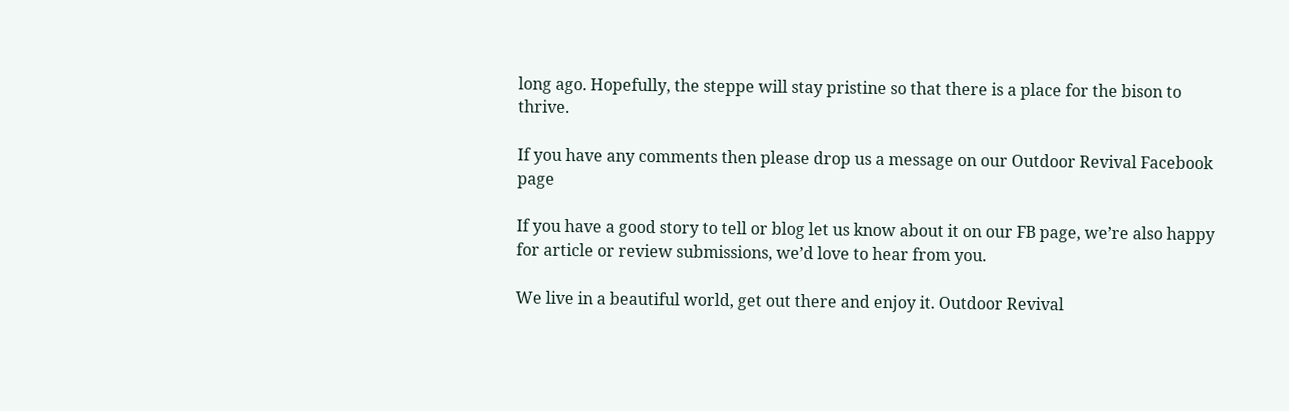long ago. Hopefully, the steppe will stay pristine so that there is a place for the bison to thrive.

If you have any comments then please drop us a message on our Outdoor Revival Facebook page

If you have a good story to tell or blog let us know about it on our FB page, we’re also happy for article or review submissions, we’d love to hear from you.

We live in a beautiful world, get out there and enjoy it. Outdoor Revival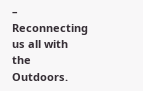– Reconnecting us all with the Outdoors.